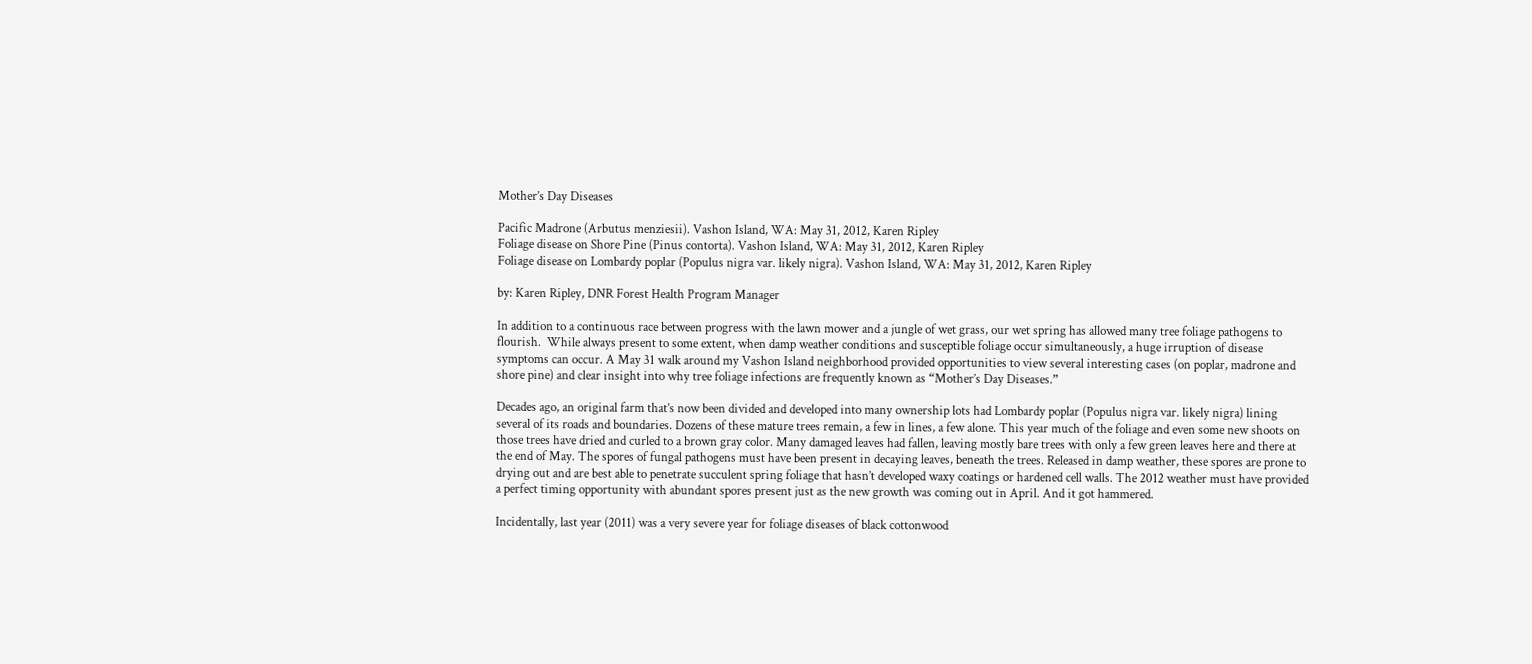Mother’s Day Diseases

Pacific Madrone (Arbutus menziesii). Vashon Island, WA: May 31, 2012, Karen Ripley
Foliage disease on Shore Pine (Pinus contorta). Vashon Island, WA: May 31, 2012, Karen Ripley
Foliage disease on Lombardy poplar (Populus nigra var. likely nigra). Vashon Island, WA: May 31, 2012, Karen Ripley

by: Karen Ripley, DNR Forest Health Program Manager

In addition to a continuous race between progress with the lawn mower and a jungle of wet grass, our wet spring has allowed many tree foliage pathogens to flourish.  While always present to some extent, when damp weather conditions and susceptible foliage occur simultaneously, a huge irruption of disease symptoms can occur. A May 31 walk around my Vashon Island neighborhood provided opportunities to view several interesting cases (on poplar, madrone and shore pine) and clear insight into why tree foliage infections are frequently known as “Mother’s Day Diseases.”

Decades ago, an original farm that’s now been divided and developed into many ownership lots had Lombardy poplar (Populus nigra var. likely nigra) lining several of its roads and boundaries. Dozens of these mature trees remain, a few in lines, a few alone. This year much of the foliage and even some new shoots on those trees have dried and curled to a brown gray color. Many damaged leaves had fallen, leaving mostly bare trees with only a few green leaves here and there at the end of May. The spores of fungal pathogens must have been present in decaying leaves, beneath the trees. Released in damp weather, these spores are prone to drying out and are best able to penetrate succulent spring foliage that hasn’t developed waxy coatings or hardened cell walls. The 2012 weather must have provided a perfect timing opportunity with abundant spores present just as the new growth was coming out in April. And it got hammered.

Incidentally, last year (2011) was a very severe year for foliage diseases of black cottonwood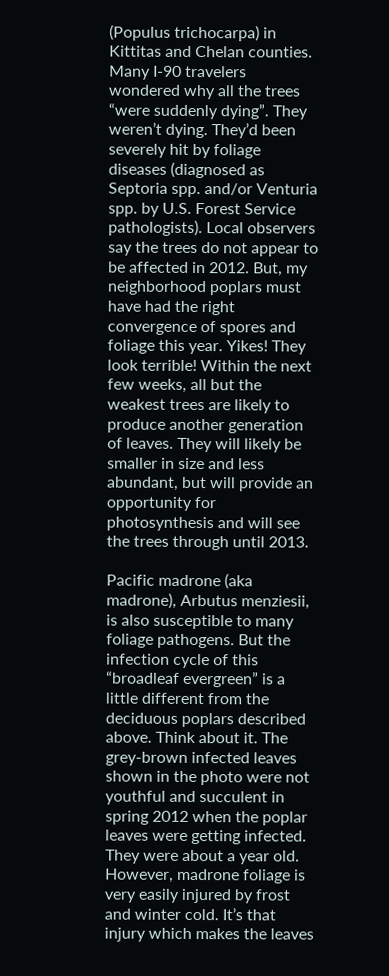(Populus trichocarpa) in Kittitas and Chelan counties. Many I-90 travelers wondered why all the trees “were suddenly dying”. They weren’t dying. They’d been severely hit by foliage diseases (diagnosed as Septoria spp. and/or Venturia spp. by U.S. Forest Service pathologists). Local observers say the trees do not appear to be affected in 2012. But, my neighborhood poplars must have had the right convergence of spores and foliage this year. Yikes! They look terrible! Within the next few weeks, all but the weakest trees are likely to produce another generation of leaves. They will likely be smaller in size and less abundant, but will provide an opportunity for photosynthesis and will see the trees through until 2013.

Pacific madrone (aka madrone), Arbutus menziesii, is also susceptible to many foliage pathogens. But the infection cycle of this “broadleaf evergreen” is a little different from the deciduous poplars described above. Think about it. The grey-brown infected leaves shown in the photo were not youthful and succulent in spring 2012 when the poplar leaves were getting infected. They were about a year old. However, madrone foliage is very easily injured by frost and winter cold. It’s that injury which makes the leaves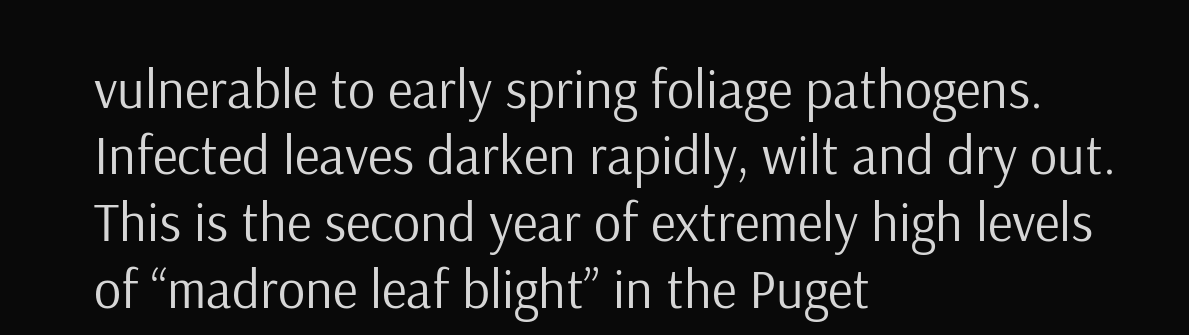vulnerable to early spring foliage pathogens. Infected leaves darken rapidly, wilt and dry out. This is the second year of extremely high levels of “madrone leaf blight” in the Puget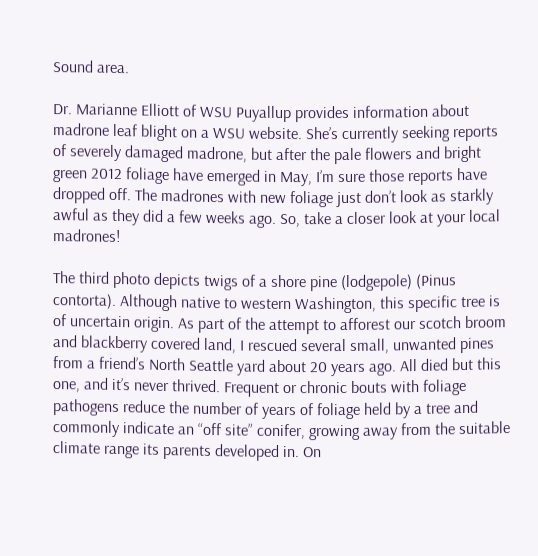Sound area.

Dr. Marianne Elliott of WSU Puyallup provides information about madrone leaf blight on a WSU website. She’s currently seeking reports of severely damaged madrone, but after the pale flowers and bright green 2012 foliage have emerged in May, I’m sure those reports have dropped off. The madrones with new foliage just don’t look as starkly awful as they did a few weeks ago. So, take a closer look at your local madrones!

The third photo depicts twigs of a shore pine (lodgepole) (Pinus contorta). Although native to western Washington, this specific tree is of uncertain origin. As part of the attempt to afforest our scotch broom and blackberry covered land, I rescued several small, unwanted pines from a friend’s North Seattle yard about 20 years ago. All died but this one, and it’s never thrived. Frequent or chronic bouts with foliage pathogens reduce the number of years of foliage held by a tree and commonly indicate an “off site” conifer, growing away from the suitable climate range its parents developed in. On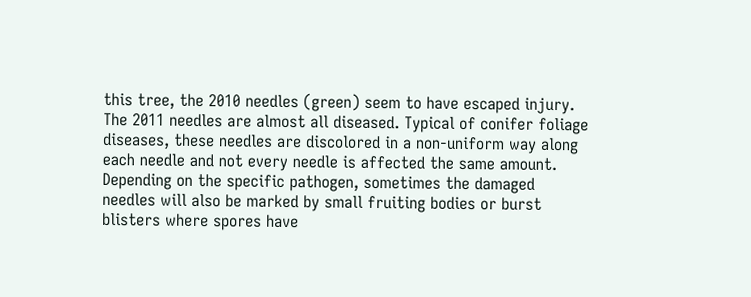this tree, the 2010 needles (green) seem to have escaped injury. The 2011 needles are almost all diseased. Typical of conifer foliage diseases, these needles are discolored in a non-uniform way along each needle and not every needle is affected the same amount. Depending on the specific pathogen, sometimes the damaged needles will also be marked by small fruiting bodies or burst blisters where spores have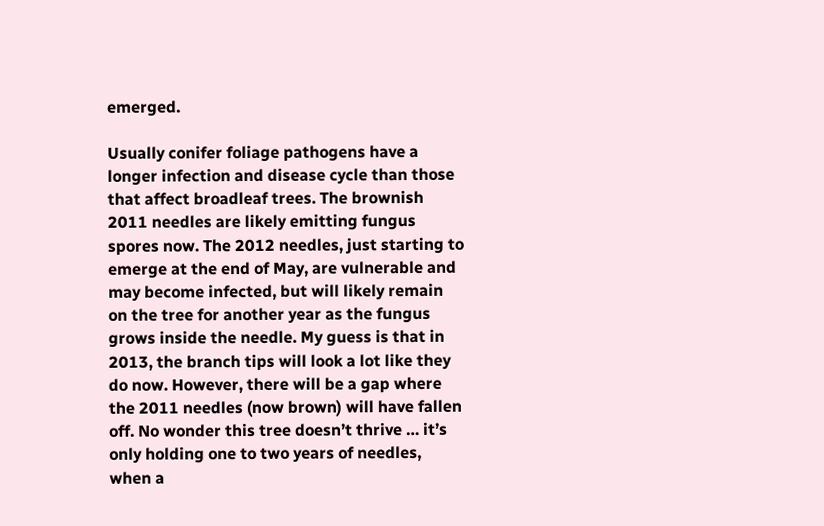emerged.

Usually conifer foliage pathogens have a longer infection and disease cycle than those that affect broadleaf trees. The brownish 2011 needles are likely emitting fungus spores now. The 2012 needles, just starting to emerge at the end of May, are vulnerable and may become infected, but will likely remain on the tree for another year as the fungus grows inside the needle. My guess is that in 2013, the branch tips will look a lot like they do now. However, there will be a gap where the 2011 needles (now brown) will have fallen off. No wonder this tree doesn’t thrive … it’s only holding one to two years of needles, when a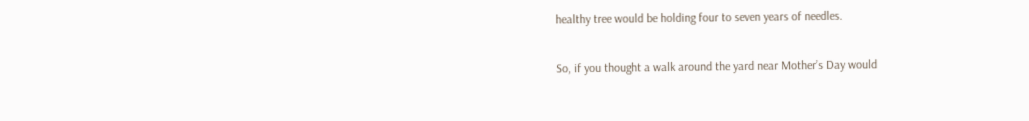healthy tree would be holding four to seven years of needles.

So, if you thought a walk around the yard near Mother’s Day would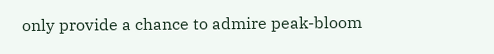only provide a chance to admire peak-bloom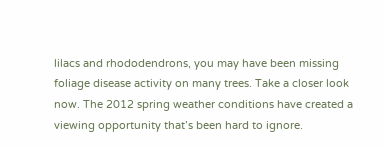lilacs and rhododendrons, you may have been missing foliage disease activity on many trees. Take a closer look now. The 2012 spring weather conditions have created a viewing opportunity that’s been hard to ignore.